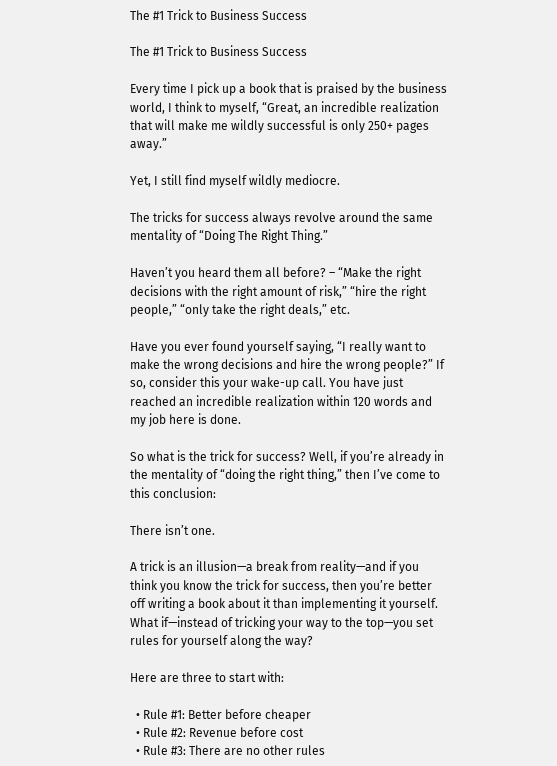The #1 Trick to Business Success

The #1 Trick to Business Success

Every time I pick up a book that is praised by the business world, I think to myself, “Great, an incredible realization that will make me wildly successful is only 250+ pages away.”

Yet, I still find myself wildly mediocre.

The tricks for success always revolve around the same mentality of “Doing The Right Thing.”

Haven’t you heard them all before? – “Make the right decisions with the right amount of risk,” “hire the right people,” “only take the right deals,” etc.

Have you ever found yourself saying, “I really want to make the wrong decisions and hire the wrong people?” If so, consider this your wake-up call. You have just reached an incredible realization within 120 words and my job here is done.

So what is the trick for success? Well, if you’re already in the mentality of “doing the right thing,” then I’ve come to this conclusion:

There isn’t one.

A trick is an illusion—a break from reality—and if you think you know the trick for success, then you’re better off writing a book about it than implementing it yourself. What if—instead of tricking your way to the top—you set rules for yourself along the way?

Here are three to start with:

  • Rule #1: Better before cheaper
  • Rule #2: Revenue before cost
  • Rule #3: There are no other rules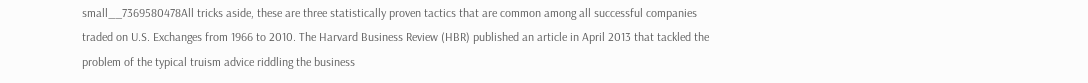small__7369580478All tricks aside, these are three statistically proven tactics that are common among all successful companies traded on U.S. Exchanges from 1966 to 2010. The Harvard Business Review (HBR) published an article in April 2013 that tackled the problem of the typical truism advice riddling the business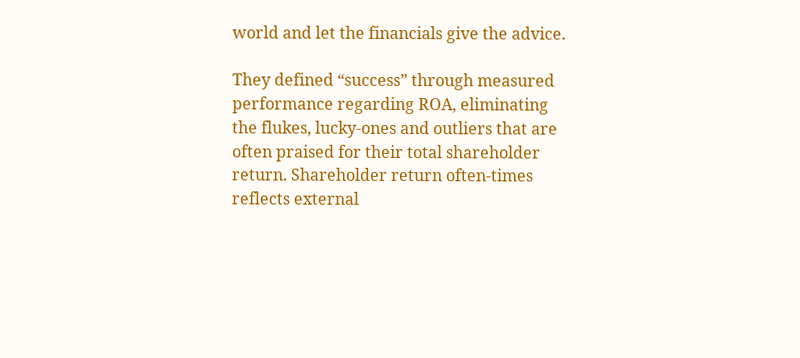world and let the financials give the advice.

They defined “success” through measured performance regarding ROA, eliminating the flukes, lucky-ones and outliers that are often praised for their total shareholder return. Shareholder return often-times reflects external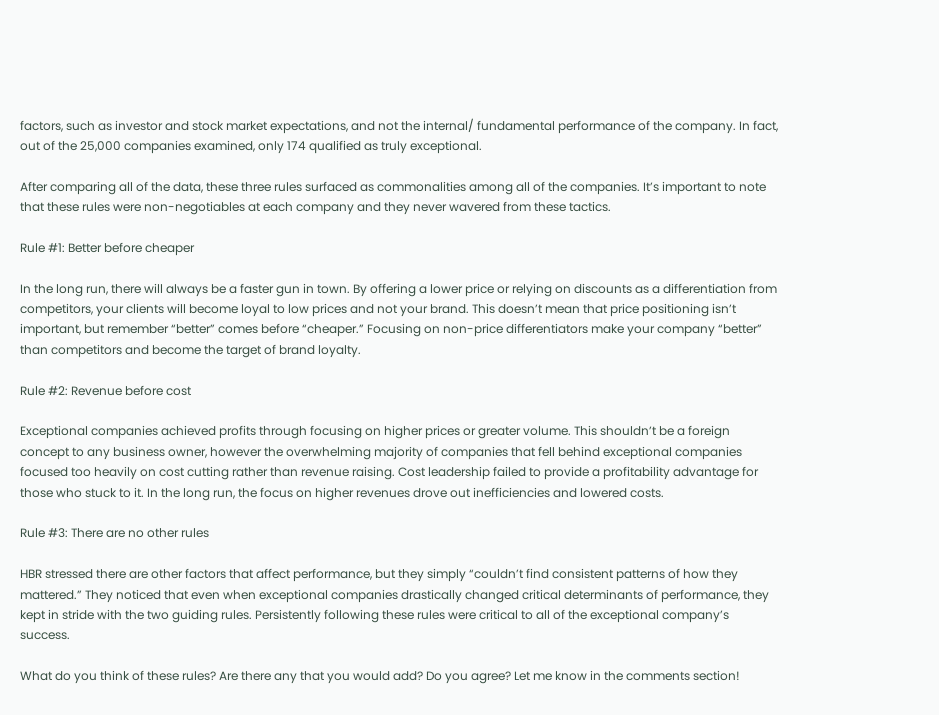factors, such as investor and stock market expectations, and not the internal/ fundamental performance of the company. In fact, out of the 25,000 companies examined, only 174 qualified as truly exceptional.

After comparing all of the data, these three rules surfaced as commonalities among all of the companies. It’s important to note that these rules were non-negotiables at each company and they never wavered from these tactics.

Rule #1: Better before cheaper

In the long run, there will always be a faster gun in town. By offering a lower price or relying on discounts as a differentiation from competitors, your clients will become loyal to low prices and not your brand. This doesn’t mean that price positioning isn’t important, but remember “better” comes before “cheaper.” Focusing on non-price differentiators make your company “better” than competitors and become the target of brand loyalty.

Rule #2: Revenue before cost

Exceptional companies achieved profits through focusing on higher prices or greater volume. This shouldn’t be a foreign concept to any business owner, however the overwhelming majority of companies that fell behind exceptional companies focused too heavily on cost cutting rather than revenue raising. Cost leadership failed to provide a profitability advantage for those who stuck to it. In the long run, the focus on higher revenues drove out inefficiencies and lowered costs.

Rule #3: There are no other rules

HBR stressed there are other factors that affect performance, but they simply “couldn’t find consistent patterns of how they mattered.” They noticed that even when exceptional companies drastically changed critical determinants of performance, they kept in stride with the two guiding rules. Persistently following these rules were critical to all of the exceptional company’s success.

What do you think of these rules? Are there any that you would add? Do you agree? Let me know in the comments section!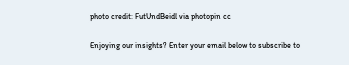photo credit: FutUndBeidl via photopin cc

Enjoying our insights? Enter your email below to subscribe to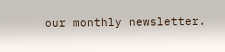our monthly newsletter.